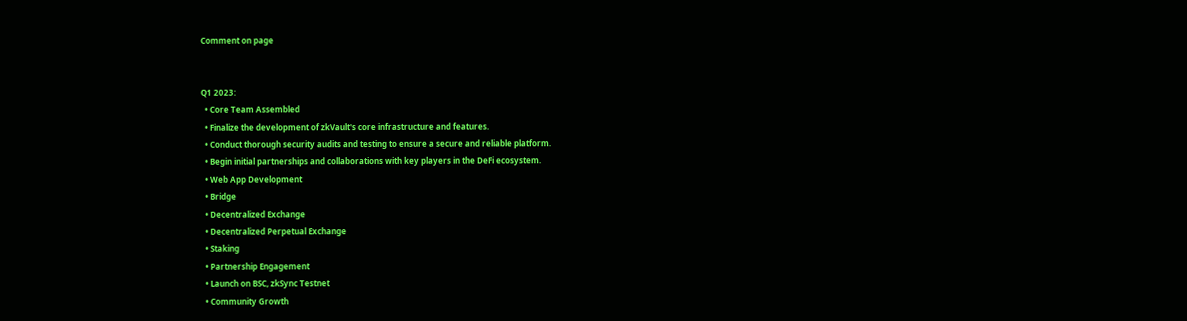Comment on page


Q1 2023:
  • Core Team Assembled
  • Finalize the development of zkVault's core infrastructure and features.
  • Conduct thorough security audits and testing to ensure a secure and reliable platform.
  • Begin initial partnerships and collaborations with key players in the DeFi ecosystem.
  • Web App Development
  • Bridge
  • Decentralized Exchange
  • Decentralized Perpetual Exchange
  • Staking
  • Partnership Engagement
  • Launch on BSC, zkSync Testnet
  • Community Growth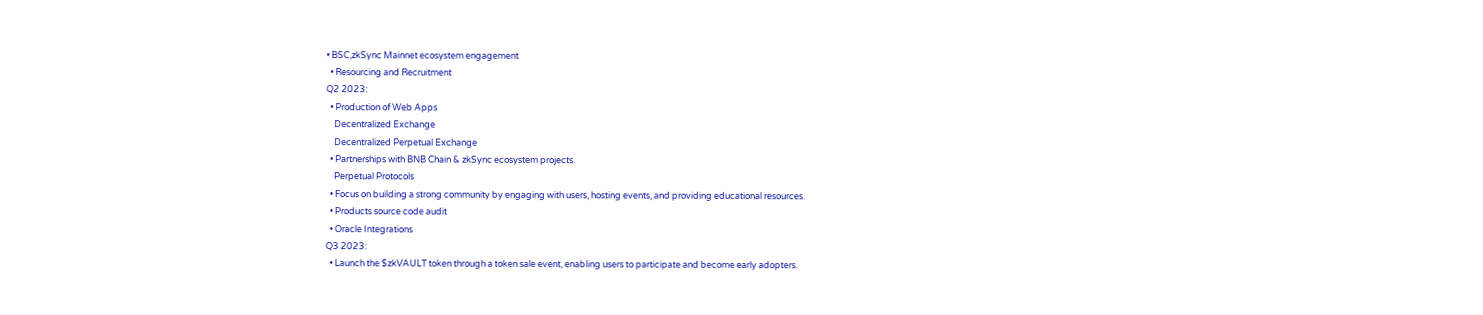• BSC,zkSync Mainnet ecosystem engagement
  • Resourcing and Recruitment
Q2 2023:
  • Production of Web Apps
    Decentralized Exchange
    Decentralized Perpetual Exchange
  • Partnerships with BNB Chain & zkSync ecosystem projects.
    Perpetual Protocols
  • Focus on building a strong community by engaging with users, hosting events, and providing educational resources.
  • Products source code audit
  • Oracle Integrations
Q3 2023:
  • Launch the $zkVAULT token through a token sale event, enabling users to participate and become early adopters.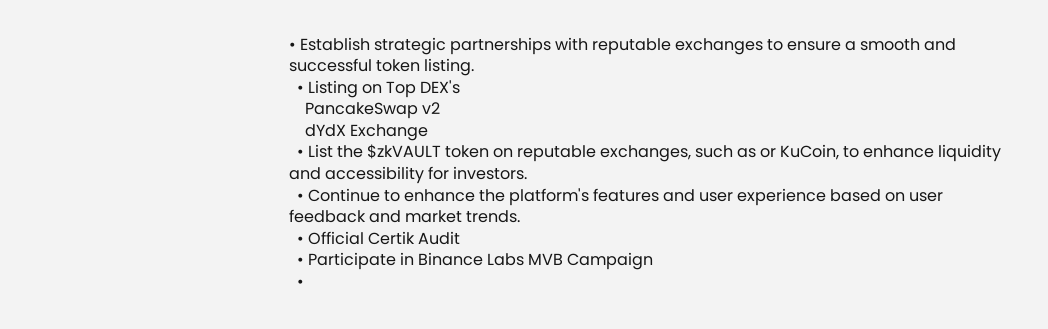• Establish strategic partnerships with reputable exchanges to ensure a smooth and successful token listing.
  • Listing on Top DEX's
    PancakeSwap v2
    dYdX Exchange
  • List the $zkVAULT token on reputable exchanges, such as or KuCoin, to enhance liquidity and accessibility for investors.
  • Continue to enhance the platform's features and user experience based on user feedback and market trends.
  • Official Certik Audit
  • Participate in Binance Labs MVB Campaign
  •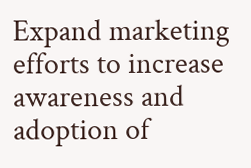Expand marketing efforts to increase awareness and adoption of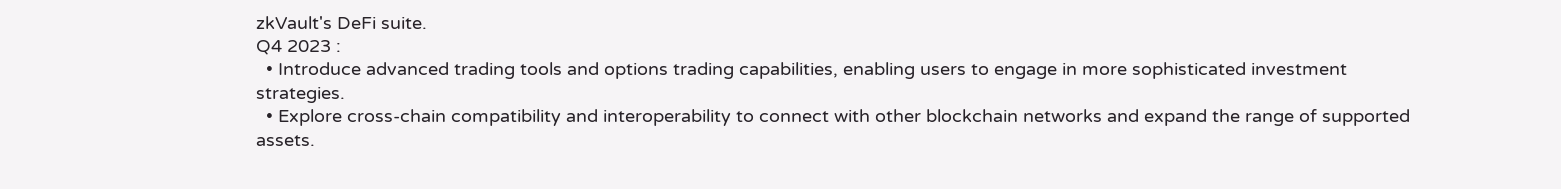zkVault's DeFi suite.
Q4 2023 :
  • Introduce advanced trading tools and options trading capabilities, enabling users to engage in more sophisticated investment strategies.
  • Explore cross-chain compatibility and interoperability to connect with other blockchain networks and expand the range of supported assets.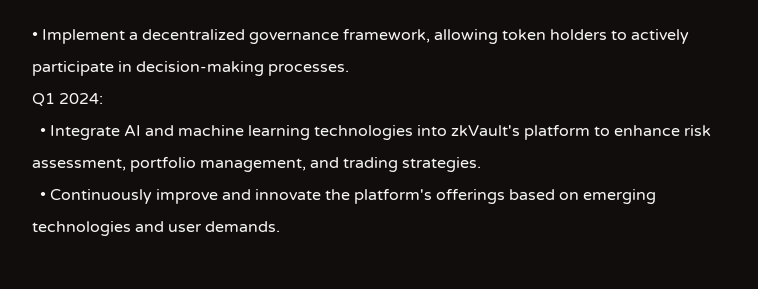• Implement a decentralized governance framework, allowing token holders to actively participate in decision-making processes.
Q1 2024:
  • Integrate AI and machine learning technologies into zkVault's platform to enhance risk assessment, portfolio management, and trading strategies.
  • Continuously improve and innovate the platform's offerings based on emerging technologies and user demands.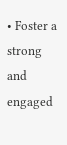• Foster a strong and engaged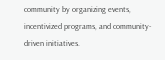community by organizing events, incentivized programs, and community-driven initiatives.